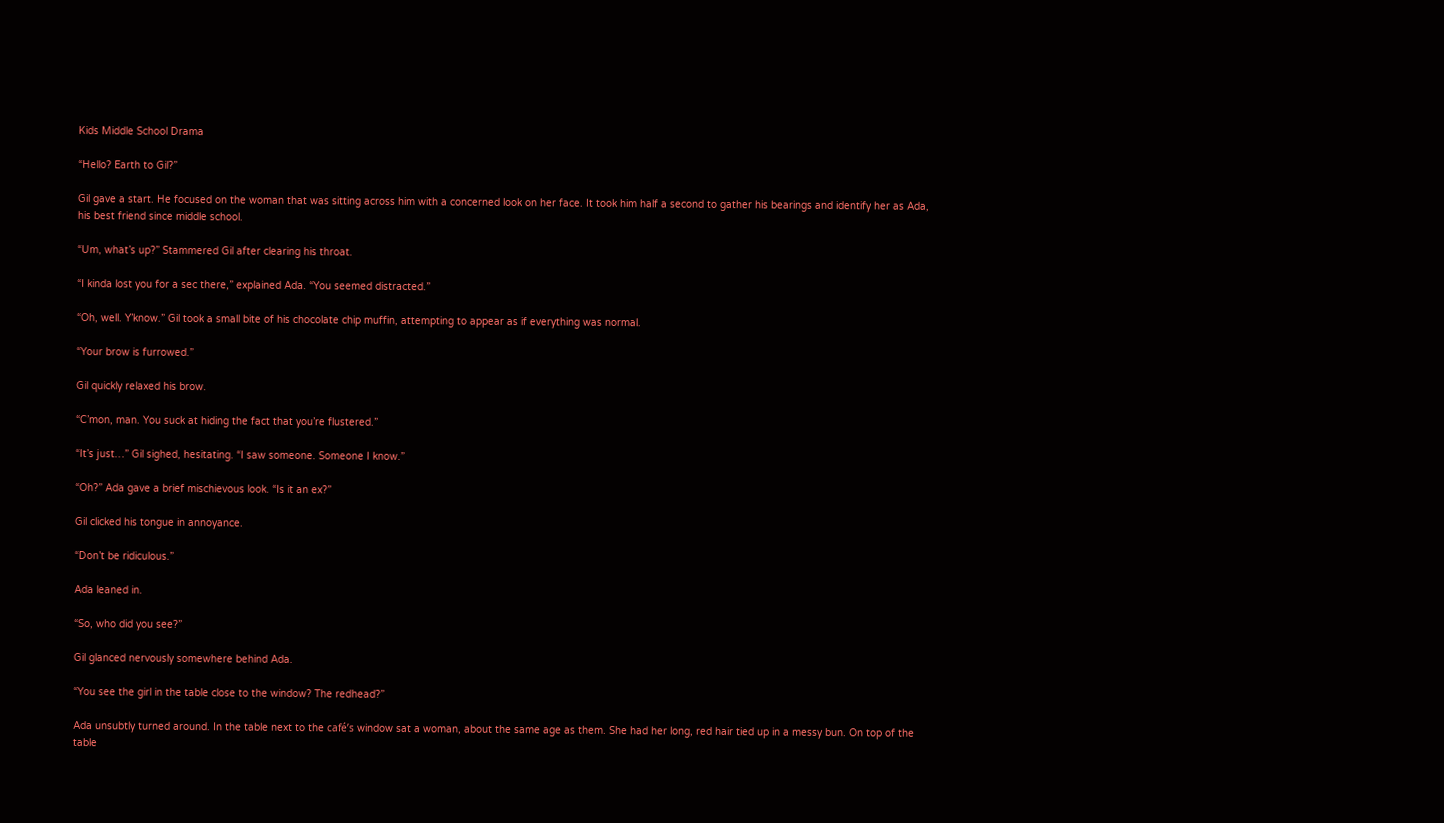Kids Middle School Drama

“Hello? Earth to Gil?”

Gil gave a start. He focused on the woman that was sitting across him with a concerned look on her face. It took him half a second to gather his bearings and identify her as Ada, his best friend since middle school.

“Um, what’s up?” Stammered Gil after clearing his throat.

“I kinda lost you for a sec there,” explained Ada. “You seemed distracted.”

“Oh, well. Y’know.” Gil took a small bite of his chocolate chip muffin, attempting to appear as if everything was normal.

“Your brow is furrowed.”

Gil quickly relaxed his brow.

“C’mon, man. You suck at hiding the fact that you’re flustered.”

“It’s just…” Gil sighed, hesitating. “I saw someone. Someone I know.”

“Oh?” Ada gave a brief mischievous look. “Is it an ex?”

Gil clicked his tongue in annoyance.

“Don’t be ridiculous.”

Ada leaned in.

“So, who did you see?”

Gil glanced nervously somewhere behind Ada.

“You see the girl in the table close to the window? The redhead?”

Ada unsubtly turned around. In the table next to the café’s window sat a woman, about the same age as them. She had her long, red hair tied up in a messy bun. On top of the table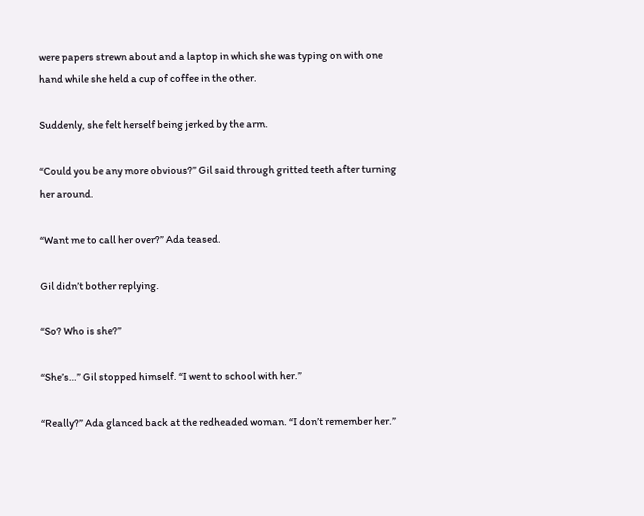were papers strewn about and a laptop in which she was typing on with one hand while she held a cup of coffee in the other.

Suddenly, she felt herself being jerked by the arm.

“Could you be any more obvious?” Gil said through gritted teeth after turning her around.

“Want me to call her over?” Ada teased.

Gil didn’t bother replying.

“So? Who is she?”

“She’s…” Gil stopped himself. “I went to school with her.”

“Really?” Ada glanced back at the redheaded woman. “I don’t remember her.”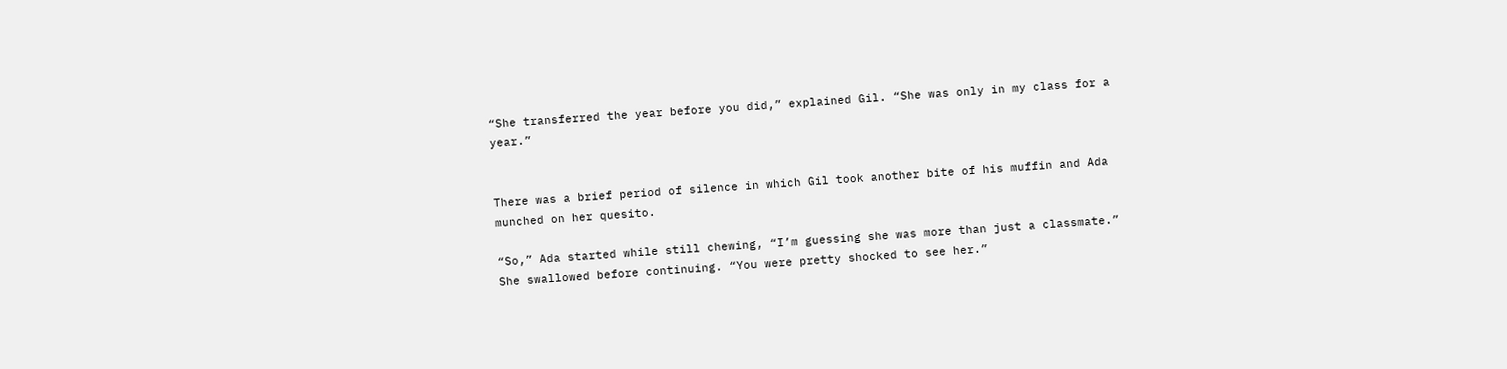“She transferred the year before you did,” explained Gil. “She was only in my class for a year.”


There was a brief period of silence in which Gil took another bite of his muffin and Ada munched on her quesito.

“So,” Ada started while still chewing, “I’m guessing she was more than just a classmate.” She swallowed before continuing. “You were pretty shocked to see her.”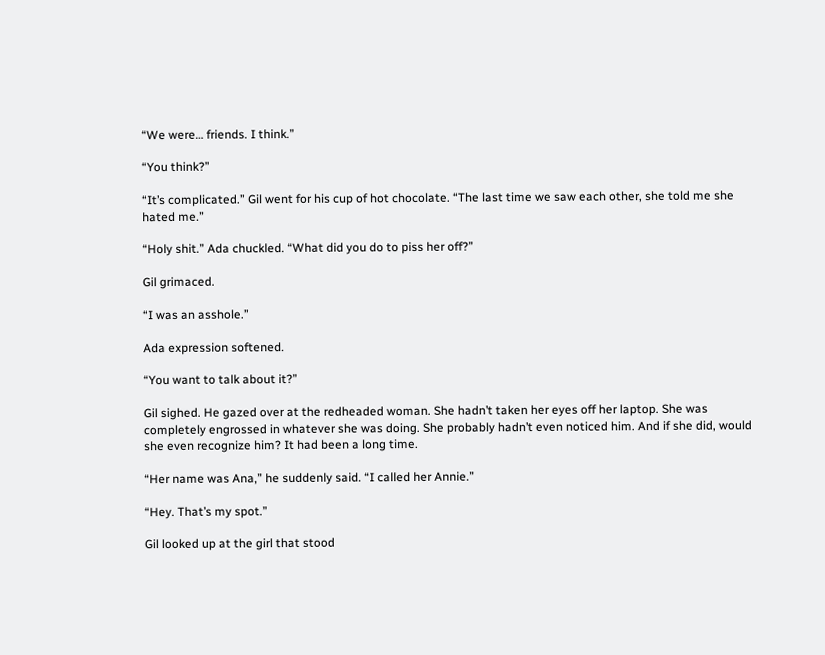“We were… friends. I think.”

“You think?”

“It’s complicated.” Gil went for his cup of hot chocolate. “The last time we saw each other, she told me she hated me.”

“Holy shit.” Ada chuckled. “What did you do to piss her off?”

Gil grimaced.

“I was an asshole.”

Ada expression softened.

“You want to talk about it?”

Gil sighed. He gazed over at the redheaded woman. She hadn’t taken her eyes off her laptop. She was completely engrossed in whatever she was doing. She probably hadn’t even noticed him. And if she did, would she even recognize him? It had been a long time.

“Her name was Ana,” he suddenly said. “I called her Annie.”

“Hey. That’s my spot.”

Gil looked up at the girl that stood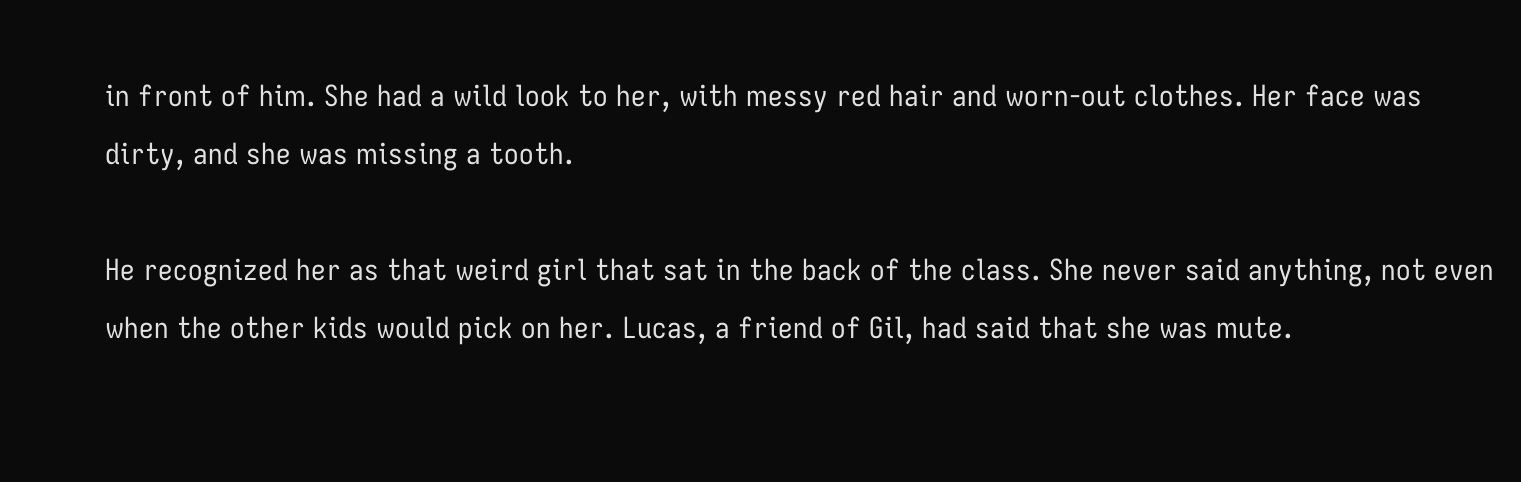in front of him. She had a wild look to her, with messy red hair and worn-out clothes. Her face was dirty, and she was missing a tooth.

He recognized her as that weird girl that sat in the back of the class. She never said anything, not even when the other kids would pick on her. Lucas, a friend of Gil, had said that she was mute.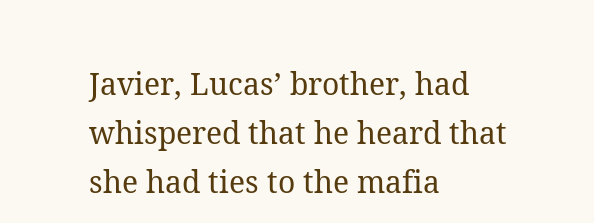Javier, Lucas’ brother, had whispered that he heard that she had ties to the mafia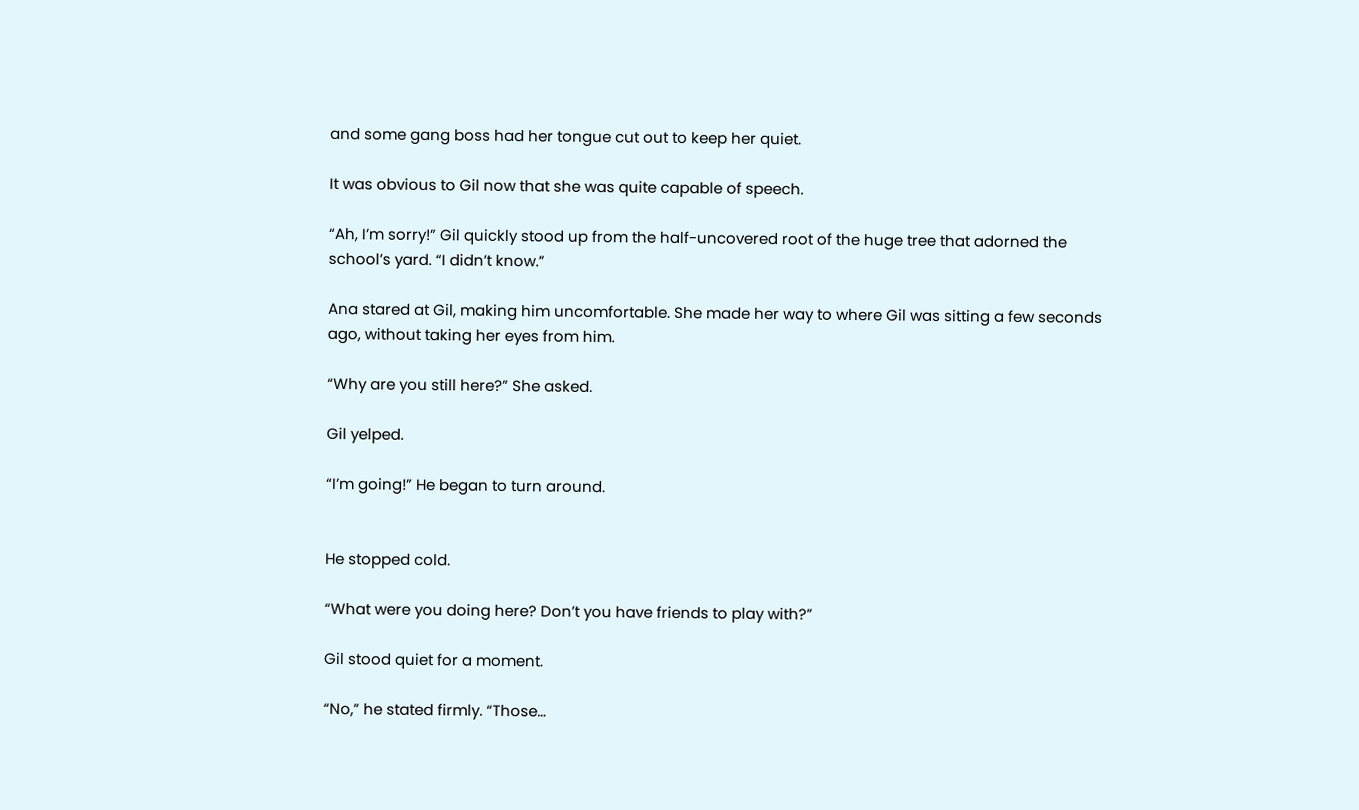and some gang boss had her tongue cut out to keep her quiet.

It was obvious to Gil now that she was quite capable of speech.

“Ah, I’m sorry!” Gil quickly stood up from the half-uncovered root of the huge tree that adorned the school’s yard. “I didn’t know.”

Ana stared at Gil, making him uncomfortable. She made her way to where Gil was sitting a few seconds ago, without taking her eyes from him.

“Why are you still here?” She asked.

Gil yelped.

“I’m going!” He began to turn around.


He stopped cold.

“What were you doing here? Don’t you have friends to play with?”

Gil stood quiet for a moment.

“No,” he stated firmly. “Those…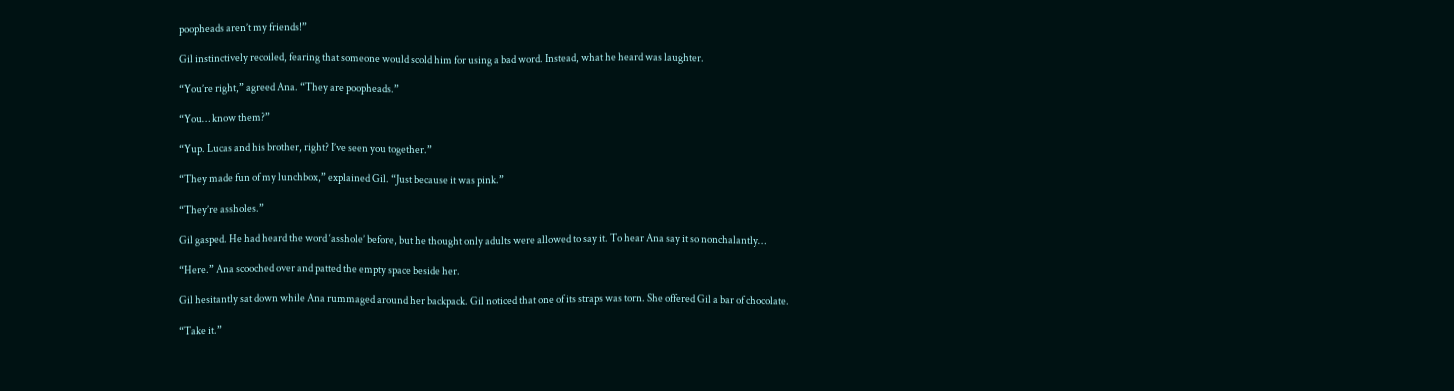poopheads aren’t my friends!”

Gil instinctively recoiled, fearing that someone would scold him for using a bad word. Instead, what he heard was laughter.

“You’re right,” agreed Ana. “They are poopheads.”

“You… know them?”

“Yup. Lucas and his brother, right? I’ve seen you together.”

“They made fun of my lunchbox,” explained Gil. “Just because it was pink.”

“They’re assholes.”

Gil gasped. He had heard the word ‘asshole’ before, but he thought only adults were allowed to say it. To hear Ana say it so nonchalantly…

“Here.” Ana scooched over and patted the empty space beside her.

Gil hesitantly sat down while Ana rummaged around her backpack. Gil noticed that one of its straps was torn. She offered Gil a bar of chocolate.

“Take it.”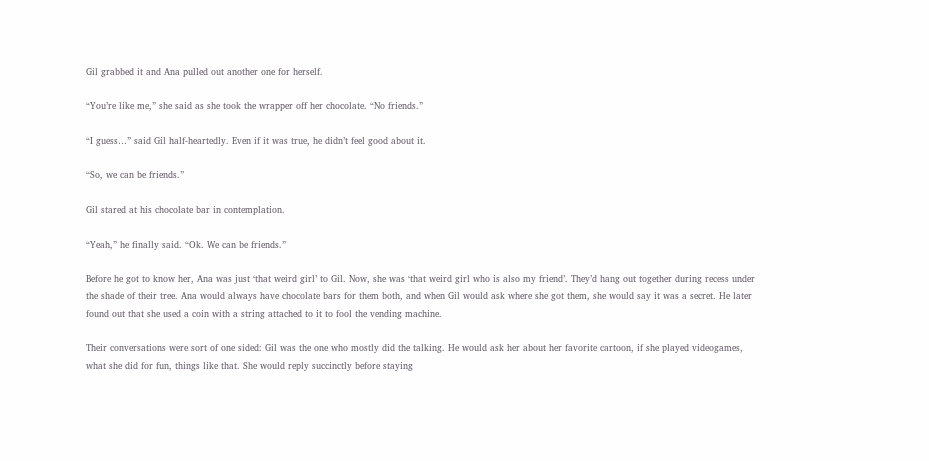Gil grabbed it and Ana pulled out another one for herself.

“You’re like me,” she said as she took the wrapper off her chocolate. “No friends.”

“I guess…” said Gil half-heartedly. Even if it was true, he didn’t feel good about it.

“So, we can be friends.”

Gil stared at his chocolate bar in contemplation.

“Yeah,” he finally said. “Ok. We can be friends.”

Before he got to know her, Ana was just ‘that weird girl’ to Gil. Now, she was ‘that weird girl who is also my friend’. They’d hang out together during recess under the shade of their tree. Ana would always have chocolate bars for them both, and when Gil would ask where she got them, she would say it was a secret. He later found out that she used a coin with a string attached to it to fool the vending machine.

Their conversations were sort of one sided: Gil was the one who mostly did the talking. He would ask her about her favorite cartoon, if she played videogames, what she did for fun, things like that. She would reply succinctly before staying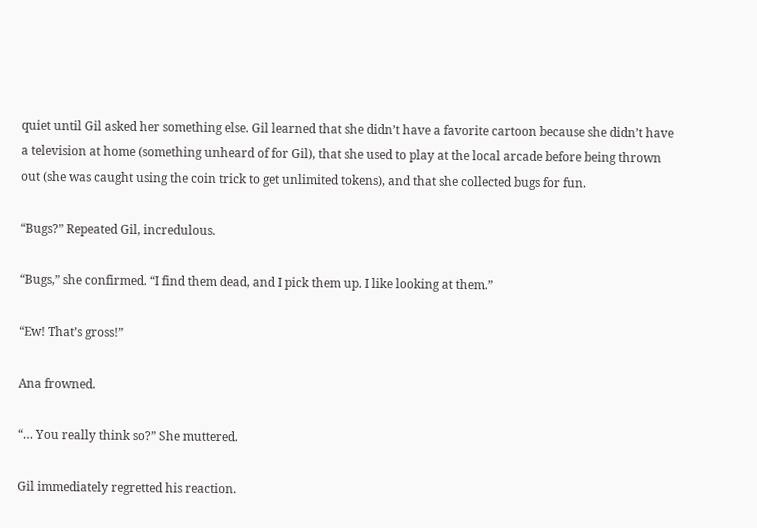quiet until Gil asked her something else. Gil learned that she didn’t have a favorite cartoon because she didn’t have a television at home (something unheard of for Gil), that she used to play at the local arcade before being thrown out (she was caught using the coin trick to get unlimited tokens), and that she collected bugs for fun.

“Bugs?” Repeated Gil, incredulous.

“Bugs,” she confirmed. “I find them dead, and I pick them up. I like looking at them.”

“Ew! That’s gross!”

Ana frowned.

“… You really think so?” She muttered.

Gil immediately regretted his reaction.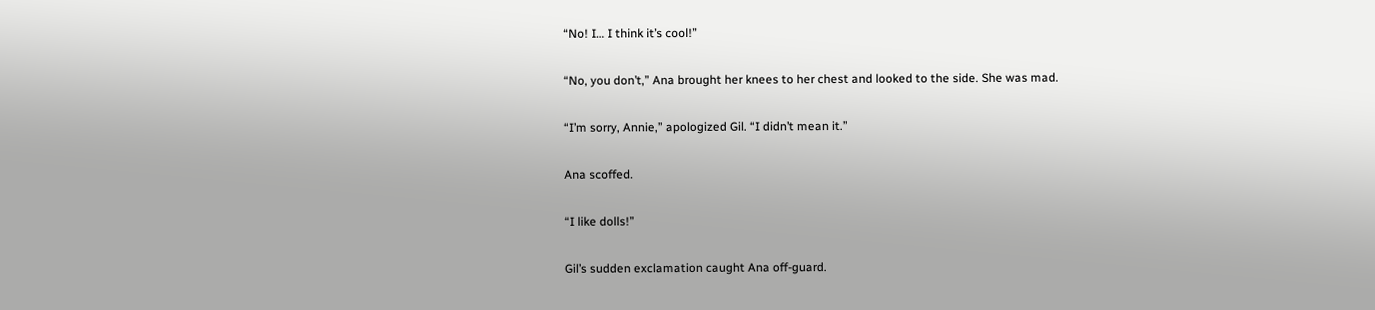“No! I… I think it’s cool!”

“No, you don’t,” Ana brought her knees to her chest and looked to the side. She was mad.

“I’m sorry, Annie,” apologized Gil. “I didn’t mean it.”

Ana scoffed.

“I like dolls!”

Gil’s sudden exclamation caught Ana off-guard.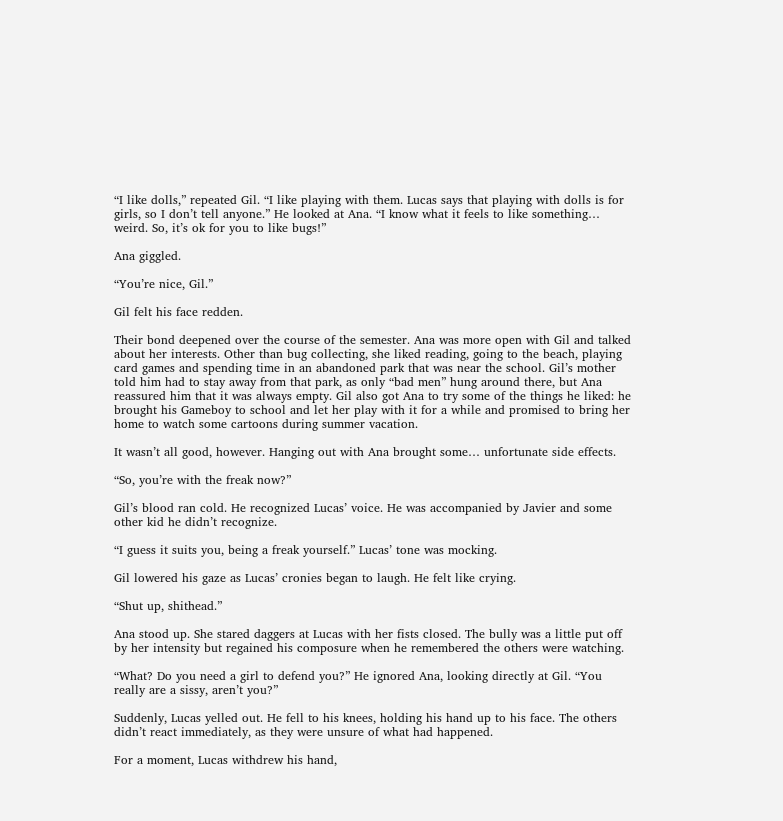“I like dolls,” repeated Gil. “I like playing with them. Lucas says that playing with dolls is for girls, so I don’t tell anyone.” He looked at Ana. “I know what it feels to like something… weird. So, it’s ok for you to like bugs!”

Ana giggled.

“You’re nice, Gil.”

Gil felt his face redden.

Their bond deepened over the course of the semester. Ana was more open with Gil and talked about her interests. Other than bug collecting, she liked reading, going to the beach, playing card games and spending time in an abandoned park that was near the school. Gil’s mother told him had to stay away from that park, as only “bad men” hung around there, but Ana reassured him that it was always empty. Gil also got Ana to try some of the things he liked: he brought his Gameboy to school and let her play with it for a while and promised to bring her home to watch some cartoons during summer vacation.

It wasn’t all good, however. Hanging out with Ana brought some… unfortunate side effects.

“So, you’re with the freak now?”

Gil’s blood ran cold. He recognized Lucas’ voice. He was accompanied by Javier and some other kid he didn’t recognize.

“I guess it suits you, being a freak yourself.” Lucas’ tone was mocking.

Gil lowered his gaze as Lucas’ cronies began to laugh. He felt like crying.

“Shut up, shithead.”

Ana stood up. She stared daggers at Lucas with her fists closed. The bully was a little put off by her intensity but regained his composure when he remembered the others were watching.

“What? Do you need a girl to defend you?” He ignored Ana, looking directly at Gil. “You really are a sissy, aren’t you?”

Suddenly, Lucas yelled out. He fell to his knees, holding his hand up to his face. The others didn’t react immediately, as they were unsure of what had happened.

For a moment, Lucas withdrew his hand,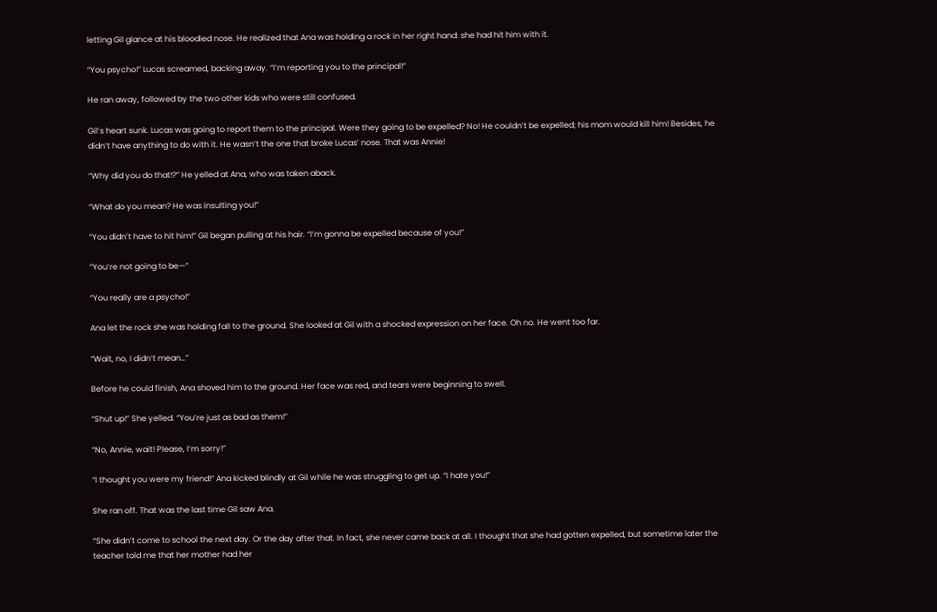letting Gil glance at his bloodied nose. He realized that Ana was holding a rock in her right hand: she had hit him with it.

“You psycho!” Lucas screamed, backing away. “I’m reporting you to the principal!”

He ran away, followed by the two other kids who were still confused.

Gil’s heart sunk. Lucas was going to report them to the principal. Were they going to be expelled? No! He couldn’t be expelled; his mom would kill him! Besides, he didn’t have anything to do with it. He wasn’t the one that broke Lucas’ nose. That was Annie!

“Why did you do that!?” He yelled at Ana, who was taken aback.

“What do you mean? He was insulting you!”

“You didn’t have to hit him!” Gil began pulling at his hair. “I’m gonna be expelled because of you!”

“You’re not going to be—”

“You really are a psycho!”

Ana let the rock she was holding fall to the ground. She looked at Gil with a shocked expression on her face. Oh no. He went too far.

“Wait, no, I didn’t mean…”

Before he could finish, Ana shoved him to the ground. Her face was red, and tears were beginning to swell.

“Shut up!” She yelled. “You’re just as bad as them!”

“No, Annie, wait! Please, I’m sorry!”

“I thought you were my friend!” Ana kicked blindly at Gil while he was struggling to get up. “I hate you!”

She ran off. That was the last time Gil saw Ana.

“She didn’t come to school the next day. Or the day after that. In fact, she never came back at all. I thought that she had gotten expelled, but sometime later the teacher told me that her mother had her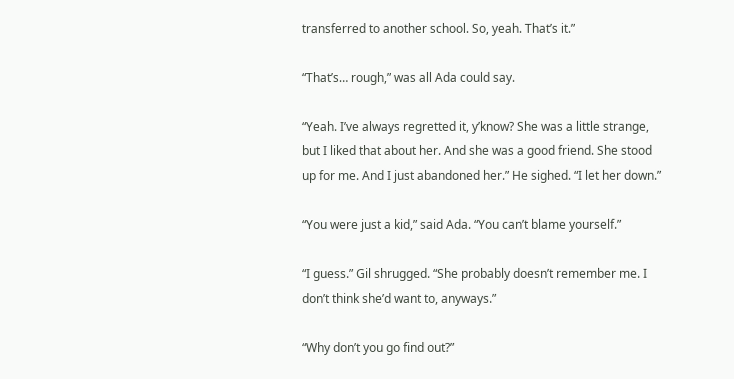transferred to another school. So, yeah. That’s it.”

“That’s… rough,” was all Ada could say.

“Yeah. I’ve always regretted it, y’know? She was a little strange, but I liked that about her. And she was a good friend. She stood up for me. And I just abandoned her.” He sighed. “I let her down.”

“You were just a kid,” said Ada. “You can’t blame yourself.”

“I guess.” Gil shrugged. “She probably doesn’t remember me. I don’t think she’d want to, anyways.”

“Why don’t you go find out?”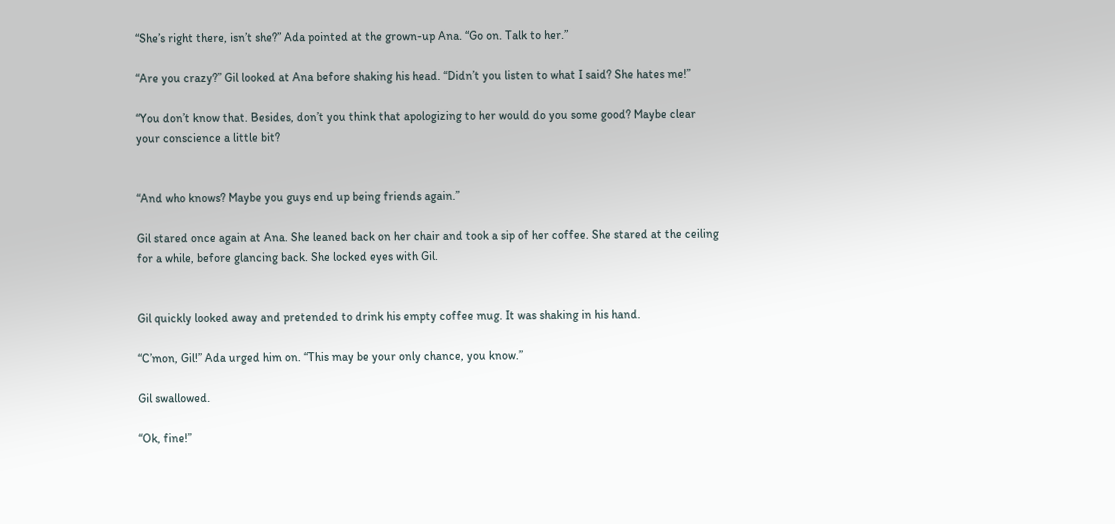“She’s right there, isn’t she?” Ada pointed at the grown-up Ana. “Go on. Talk to her.”

“Are you crazy?” Gil looked at Ana before shaking his head. “Didn’t you listen to what I said? She hates me!”

“You don’t know that. Besides, don’t you think that apologizing to her would do you some good? Maybe clear your conscience a little bit?


“And who knows? Maybe you guys end up being friends again.”

Gil stared once again at Ana. She leaned back on her chair and took a sip of her coffee. She stared at the ceiling for a while, before glancing back. She locked eyes with Gil.


Gil quickly looked away and pretended to drink his empty coffee mug. It was shaking in his hand.

“C’mon, Gil!” Ada urged him on. “This may be your only chance, you know.”

Gil swallowed.

“Ok, fine!”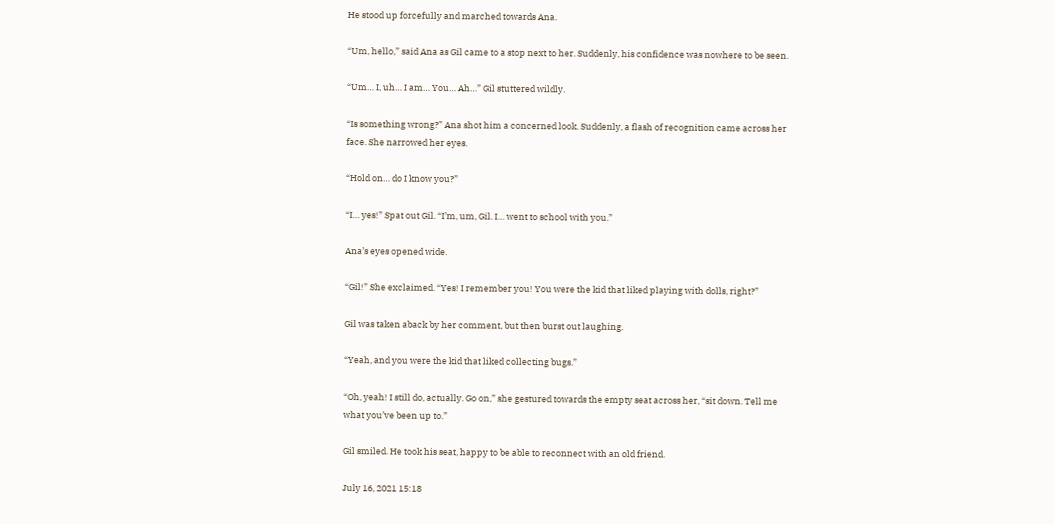He stood up forcefully and marched towards Ana.

“Um, hello,” said Ana as Gil came to a stop next to her. Suddenly, his confidence was nowhere to be seen.

“Um… I, uh… I am… You… Ah…” Gil stuttered wildly.

“Is something wrong?” Ana shot him a concerned look. Suddenly, a flash of recognition came across her face. She narrowed her eyes.

“Hold on… do I know you?”

“I… yes!” Spat out Gil. “I’m, um, Gil. I… went to school with you.”

Ana’s eyes opened wide.

“Gil!” She exclaimed. “Yes! I remember you! You were the kid that liked playing with dolls, right?”

Gil was taken aback by her comment, but then burst out laughing.

“Yeah, and you were the kid that liked collecting bugs.”

“Oh, yeah! I still do, actually. Go on,” she gestured towards the empty seat across her, “sit down. Tell me what you’ve been up to.”

Gil smiled. He took his seat, happy to be able to reconnect with an old friend.

July 16, 2021 15:18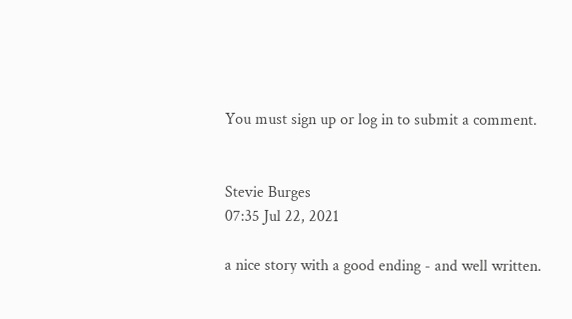You must sign up or log in to submit a comment.


Stevie Burges
07:35 Jul 22, 2021

a nice story with a good ending - and well written.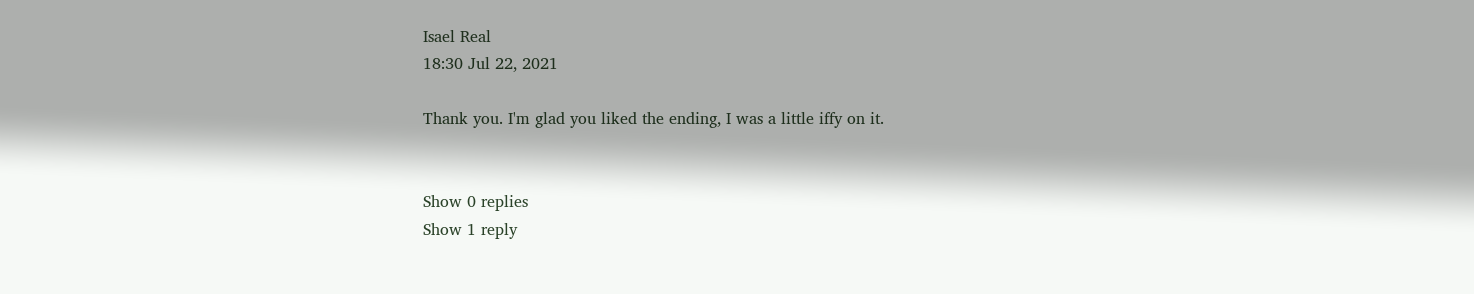Isael Real
18:30 Jul 22, 2021

Thank you. I'm glad you liked the ending, I was a little iffy on it.


Show 0 replies
Show 1 reply